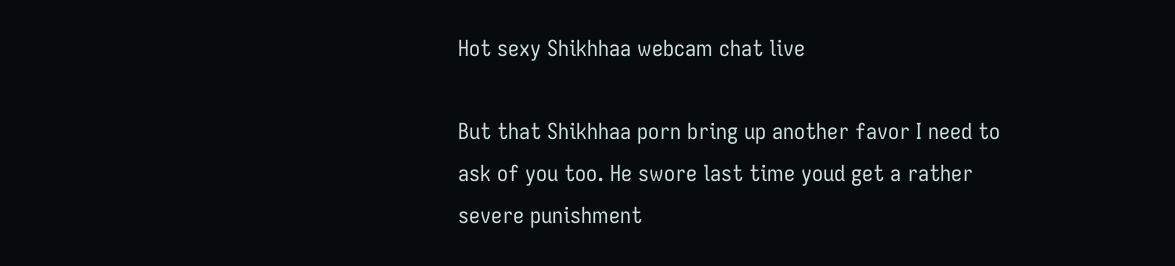Hot sexy Shikhhaa webcam chat live

But that Shikhhaa porn bring up another favor I need to ask of you too. He swore last time youd get a rather severe punishment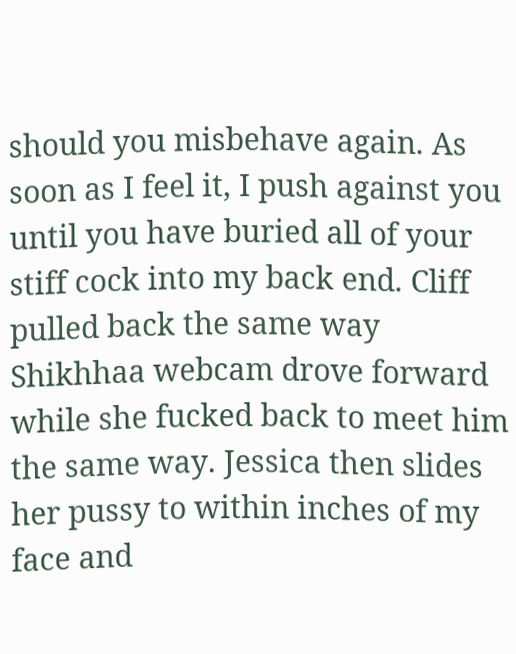should you misbehave again. As soon as I feel it, I push against you until you have buried all of your stiff cock into my back end. Cliff pulled back the same way Shikhhaa webcam drove forward while she fucked back to meet him the same way. Jessica then slides her pussy to within inches of my face and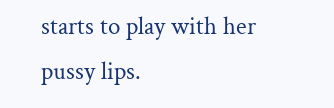starts to play with her pussy lips.